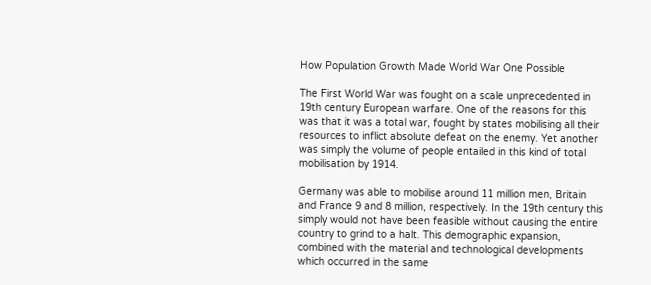How Population Growth Made World War One Possible

The First World War was fought on a scale unprecedented in 19th century European warfare. One of the reasons for this was that it was a total war, fought by states mobilising all their resources to inflict absolute defeat on the enemy. Yet another was simply the volume of people entailed in this kind of total mobilisation by 1914.

Germany was able to mobilise around 11 million men, Britain and France 9 and 8 million, respectively. In the 19th century this simply would not have been feasible without causing the entire country to grind to a halt. This demographic expansion, combined with the material and technological developments which occurred in the same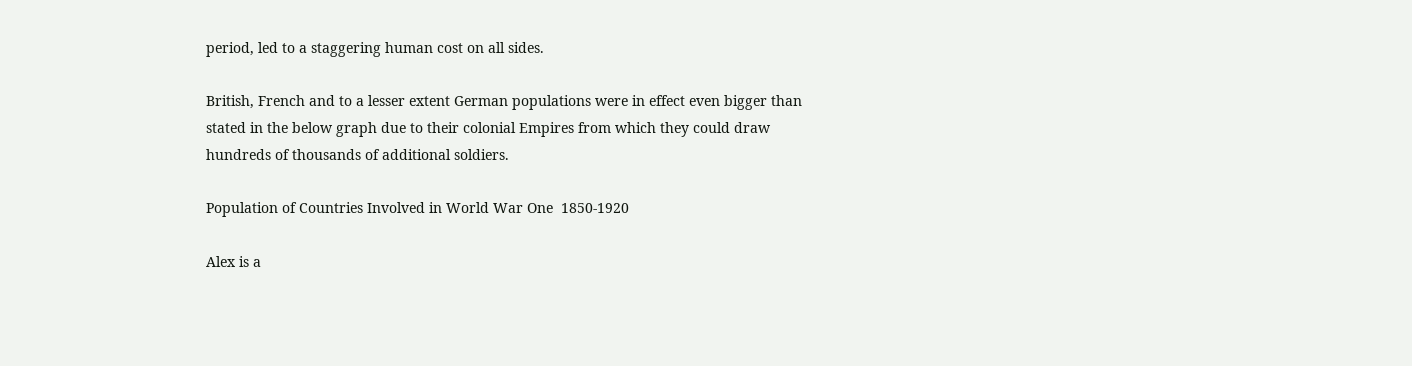period, led to a staggering human cost on all sides.

British, French and to a lesser extent German populations were in effect even bigger than stated in the below graph due to their colonial Empires from which they could draw hundreds of thousands of additional soldiers.

Population of Countries Involved in World War One  1850-1920

Alex is a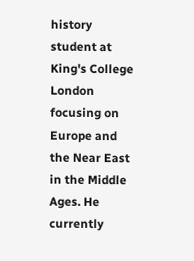history student at King's College London focusing on Europe and the Near East in the Middle Ages. He currently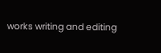works writing and editing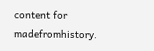content for madefromhistory.